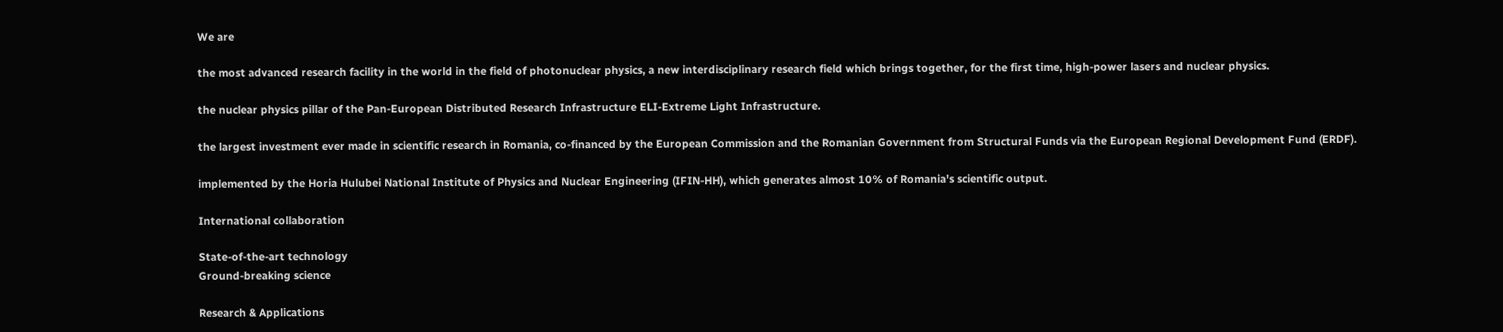We are

the most advanced research facility in the world in the field of photonuclear physics, a new interdisciplinary research field which brings together, for the first time, high-power lasers and nuclear physics.

the nuclear physics pillar of the Pan-European Distributed Research Infrastructure ELI-Extreme Light Infrastructure.

the largest investment ever made in scientific research in Romania, co-financed by the European Commission and the Romanian Government from Structural Funds via the European Regional Development Fund (ERDF).

implemented by the Horia Hulubei National Institute of Physics and Nuclear Engineering (IFIN-HH), which generates almost 10% of Romania's scientific output.

International collaboration

State-of-the-art technology
Ground-breaking science

Research & Applications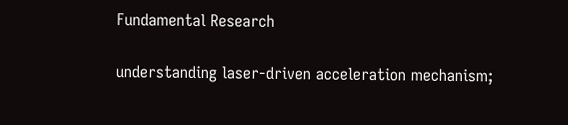Fundamental Research

understanding laser-driven acceleration mechanism;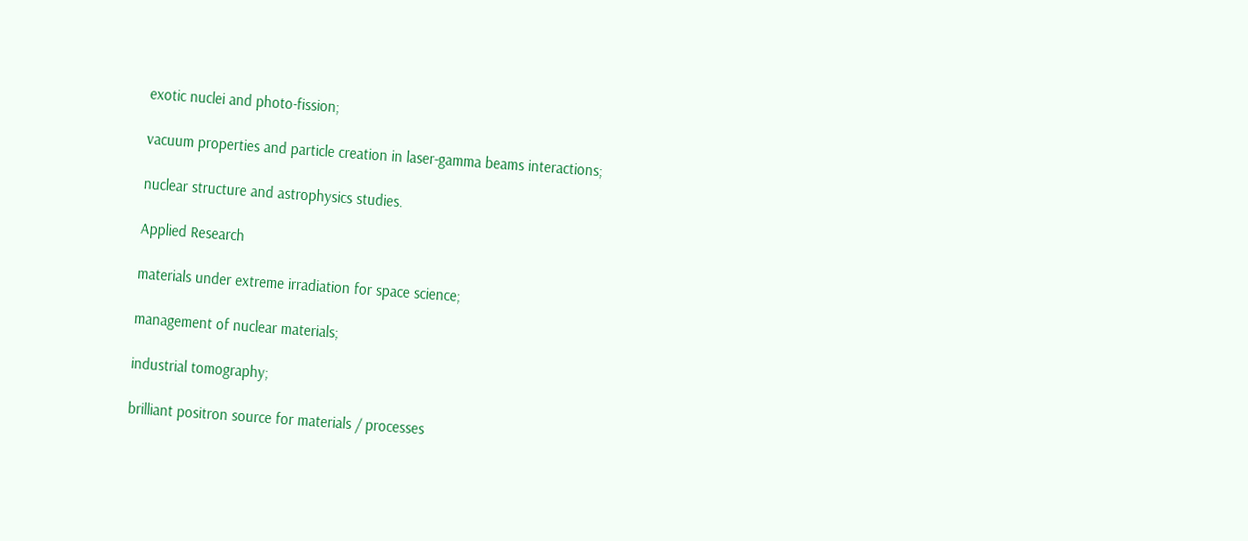exotic nuclei and photo-fission;

vacuum properties and particle creation in laser-gamma beams interactions;

nuclear structure and astrophysics studies.

Applied Research

materials under extreme irradiation for space science;

management of nuclear materials;

industrial tomography;

brilliant positron source for materials / processes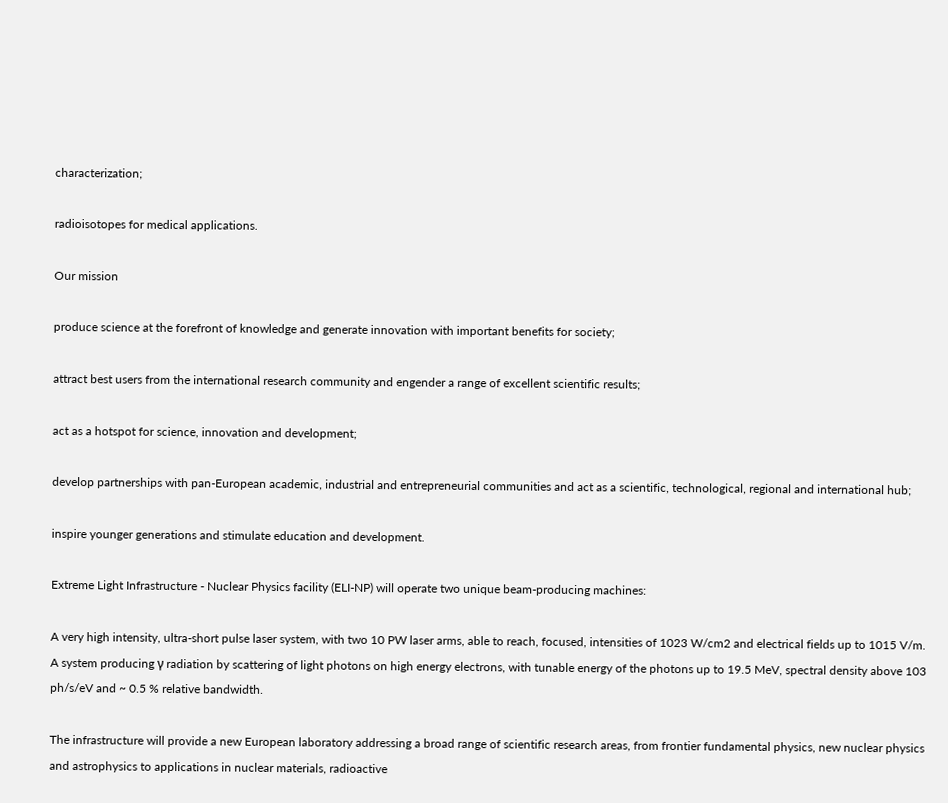characterization;

radioisotopes for medical applications.

Our mission

produce science at the forefront of knowledge and generate innovation with important benefits for society;

attract best users from the international research community and engender a range of excellent scientific results;

act as a hotspot for science, innovation and development;

develop partnerships with pan-European academic, industrial and entrepreneurial communities and act as a scientific, technological, regional and international hub;

inspire younger generations and stimulate education and development.

Extreme Light Infrastructure - Nuclear Physics facility (ELI-NP) will operate two unique beam-producing machines:

A very high intensity, ultra-short pulse laser system, with two 10 PW laser arms, able to reach, focused, intensities of 1023 W/cm2 and electrical fields up to 1015 V/m.
A system producing γ radiation by scattering of light photons on high energy electrons, with tunable energy of the photons up to 19.5 MeV, spectral density above 103 ph/s/eV and ~ 0.5 % relative bandwidth.

The infrastructure will provide a new European laboratory addressing a broad range of scientific research areas, from frontier fundamental physics, new nuclear physics and astrophysics to applications in nuclear materials, radioactive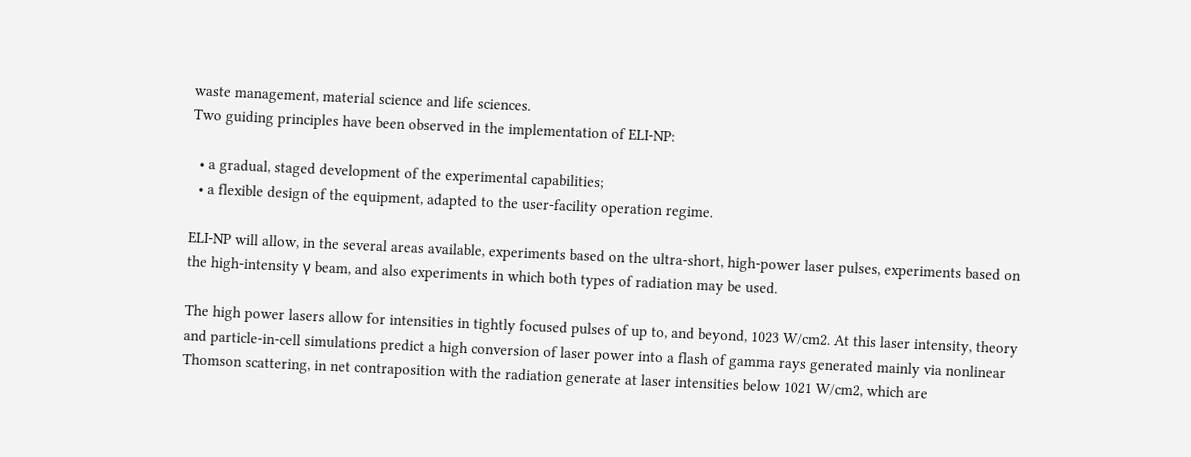waste management, material science and life sciences.
Two guiding principles have been observed in the implementation of ELI-NP:

  • a gradual, staged development of the experimental capabilities;
  • a flexible design of the equipment, adapted to the user-facility operation regime.

ELI-NP will allow, in the several areas available, experiments based on the ultra-short, high-power laser pulses, experiments based on the high-intensity γ beam, and also experiments in which both types of radiation may be used.

The high power lasers allow for intensities in tightly focused pulses of up to, and beyond, 1023 W/cm2. At this laser intensity, theory and particle-in-cell simulations predict a high conversion of laser power into a flash of gamma rays generated mainly via nonlinear Thomson scattering, in net contraposition with the radiation generate at laser intensities below 1021 W/cm2, which are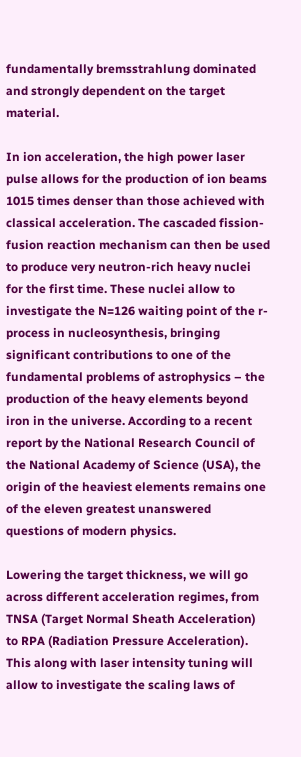fundamentally bremsstrahlung dominated and strongly dependent on the target material.

In ion acceleration, the high power laser pulse allows for the production of ion beams 1015 times denser than those achieved with classical acceleration. The cascaded fission-fusion reaction mechanism can then be used to produce very neutron-rich heavy nuclei for the first time. These nuclei allow to investigate the N=126 waiting point of the r-process in nucleosynthesis, bringing significant contributions to one of the fundamental problems of astrophysics – the production of the heavy elements beyond iron in the universe. According to a recent report by the National Research Council of the National Academy of Science (USA), the origin of the heaviest elements remains one of the eleven greatest unanswered questions of modern physics.

Lowering the target thickness, we will go across different acceleration regimes, from TNSA (Target Normal Sheath Acceleration) to RPA (Radiation Pressure Acceleration). This along with laser intensity tuning will allow to investigate the scaling laws of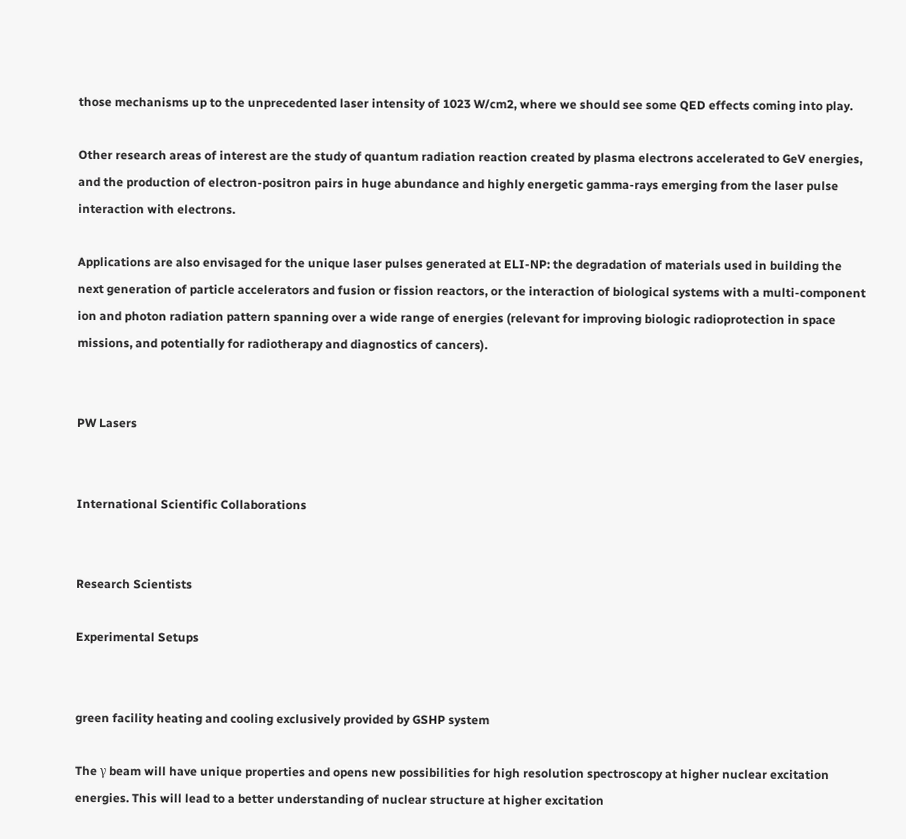those mechanisms up to the unprecedented laser intensity of 1023 W/cm2, where we should see some QED effects coming into play.

Other research areas of interest are the study of quantum radiation reaction created by plasma electrons accelerated to GeV energies, and the production of electron-positron pairs in huge abundance and highly energetic gamma-rays emerging from the laser pulse interaction with electrons.

Applications are also envisaged for the unique laser pulses generated at ELI-NP: the degradation of materials used in building the next generation of particle accelerators and fusion or fission reactors, or the interaction of biological systems with a multi-component ion and photon radiation pattern spanning over a wide range of energies (relevant for improving biologic radioprotection in space missions, and potentially for radiotherapy and diagnostics of cancers).


PW Lasers


International Scientific Collaborations


Research Scientists

Experimental Setups


green facility heating and cooling exclusively provided by GSHP system

The γ beam will have unique properties and opens new possibilities for high resolution spectroscopy at higher nuclear excitation energies. This will lead to a better understanding of nuclear structure at higher excitation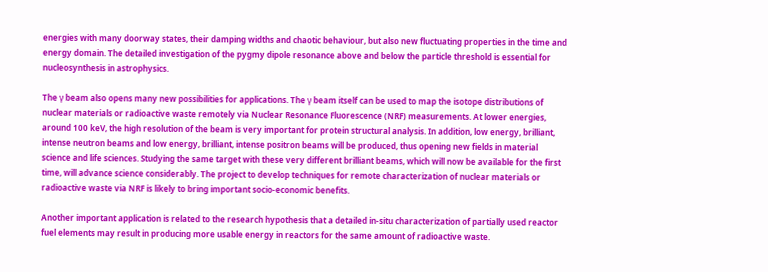energies with many doorway states, their damping widths and chaotic behaviour, but also new fluctuating properties in the time and energy domain. The detailed investigation of the pygmy dipole resonance above and below the particle threshold is essential for nucleosynthesis in astrophysics.

The γ beam also opens many new possibilities for applications. The γ beam itself can be used to map the isotope distributions of nuclear materials or radioactive waste remotely via Nuclear Resonance Fluorescence (NRF) measurements. At lower energies, around 100 keV, the high resolution of the beam is very important for protein structural analysis. In addition, low energy, brilliant, intense neutron beams and low energy, brilliant, intense positron beams will be produced, thus opening new fields in material science and life sciences. Studying the same target with these very different brilliant beams, which will now be available for the first time, will advance science considerably. The project to develop techniques for remote characterization of nuclear materials or radioactive waste via NRF is likely to bring important socio-economic benefits.

Another important application is related to the research hypothesis that a detailed in-situ characterization of partially used reactor fuel elements may result in producing more usable energy in reactors for the same amount of radioactive waste.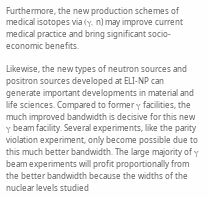Furthermore, the new production schemes of medical isotopes via (γ, n) may improve current medical practice and bring significant socio-economic benefits.

Likewise, the new types of neutron sources and positron sources developed at ELI-NP can generate important developments in material and life sciences. Compared to former γ facilities, the much improved bandwidth is decisive for this new γ beam facility. Several experiments, like the parity violation experiment, only become possible due to this much better bandwidth. The large majority of γ beam experiments will profit proportionally from the better bandwidth because the widths of the nuclear levels studied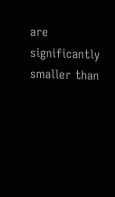are significantly smaller than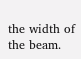the width of the beam.